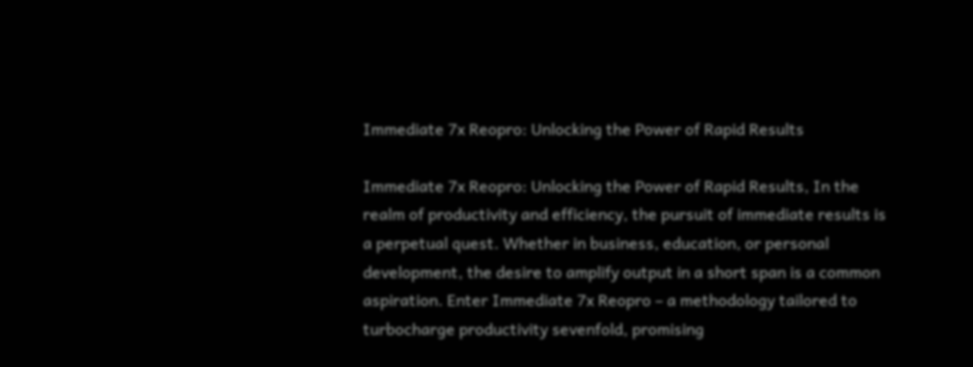Immediate 7x Reopro: Unlocking the Power of Rapid Results

Immediate 7x Reopro: Unlocking the Power of Rapid Results, In the realm of productivity and efficiency, the pursuit of immediate results is a perpetual quest. Whether in business, education, or personal development, the desire to amplify output in a short span is a common aspiration. Enter Immediate 7x Reopro – a methodology tailored to turbocharge productivity sevenfold, promising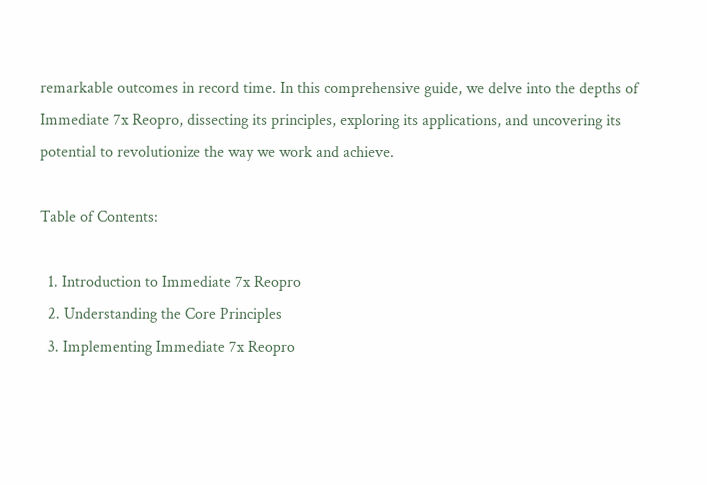remarkable outcomes in record time. In this comprehensive guide, we delve into the depths of Immediate 7x Reopro, dissecting its principles, exploring its applications, and uncovering its potential to revolutionize the way we work and achieve.

Table of Contents:

  1. Introduction to Immediate 7x Reopro
  2. Understanding the Core Principles
  3. Implementing Immediate 7x Reopro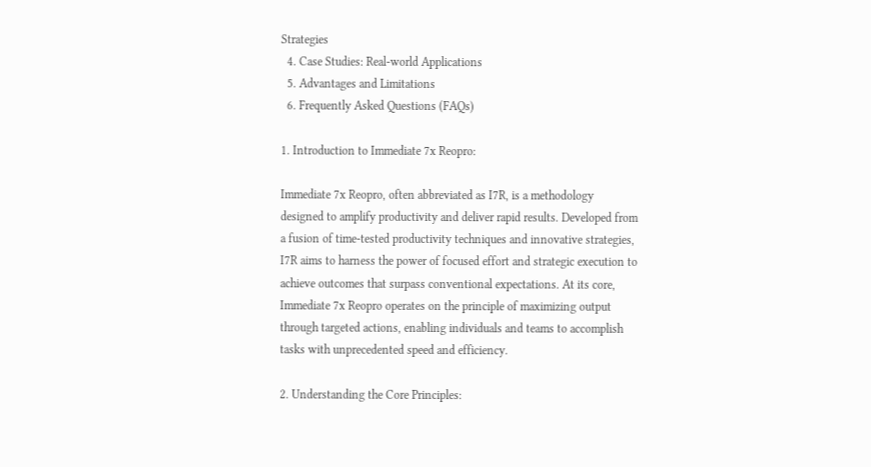Strategies
  4. Case Studies: Real-world Applications
  5. Advantages and Limitations
  6. Frequently Asked Questions (FAQs)

1. Introduction to Immediate 7x Reopro:

Immediate 7x Reopro, often abbreviated as I7R, is a methodology designed to amplify productivity and deliver rapid results. Developed from a fusion of time-tested productivity techniques and innovative strategies, I7R aims to harness the power of focused effort and strategic execution to achieve outcomes that surpass conventional expectations. At its core, Immediate 7x Reopro operates on the principle of maximizing output through targeted actions, enabling individuals and teams to accomplish tasks with unprecedented speed and efficiency.

2. Understanding the Core Principles: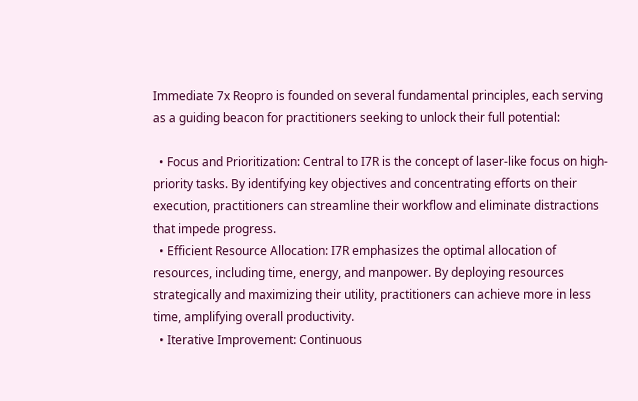Immediate 7x Reopro is founded on several fundamental principles, each serving as a guiding beacon for practitioners seeking to unlock their full potential:

  • Focus and Prioritization: Central to I7R is the concept of laser-like focus on high-priority tasks. By identifying key objectives and concentrating efforts on their execution, practitioners can streamline their workflow and eliminate distractions that impede progress.
  • Efficient Resource Allocation: I7R emphasizes the optimal allocation of resources, including time, energy, and manpower. By deploying resources strategically and maximizing their utility, practitioners can achieve more in less time, amplifying overall productivity.
  • Iterative Improvement: Continuous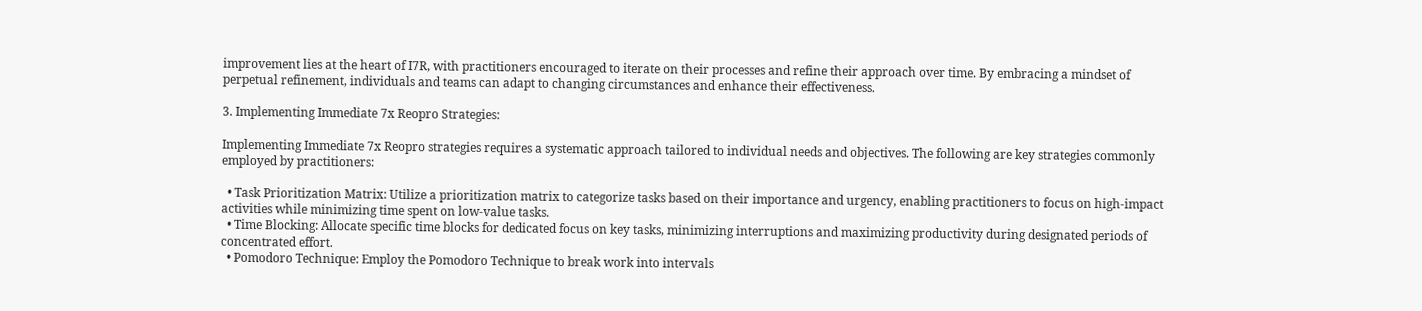improvement lies at the heart of I7R, with practitioners encouraged to iterate on their processes and refine their approach over time. By embracing a mindset of perpetual refinement, individuals and teams can adapt to changing circumstances and enhance their effectiveness.

3. Implementing Immediate 7x Reopro Strategies:

Implementing Immediate 7x Reopro strategies requires a systematic approach tailored to individual needs and objectives. The following are key strategies commonly employed by practitioners:

  • Task Prioritization Matrix: Utilize a prioritization matrix to categorize tasks based on their importance and urgency, enabling practitioners to focus on high-impact activities while minimizing time spent on low-value tasks.
  • Time Blocking: Allocate specific time blocks for dedicated focus on key tasks, minimizing interruptions and maximizing productivity during designated periods of concentrated effort.
  • Pomodoro Technique: Employ the Pomodoro Technique to break work into intervals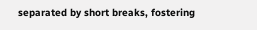separated by short breaks, fostering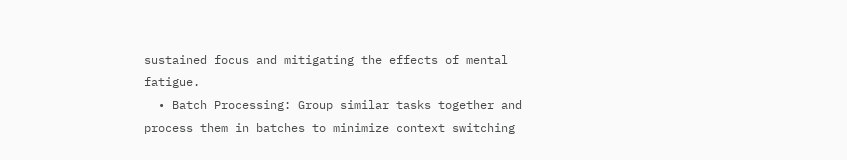sustained focus and mitigating the effects of mental fatigue.
  • Batch Processing: Group similar tasks together and process them in batches to minimize context switching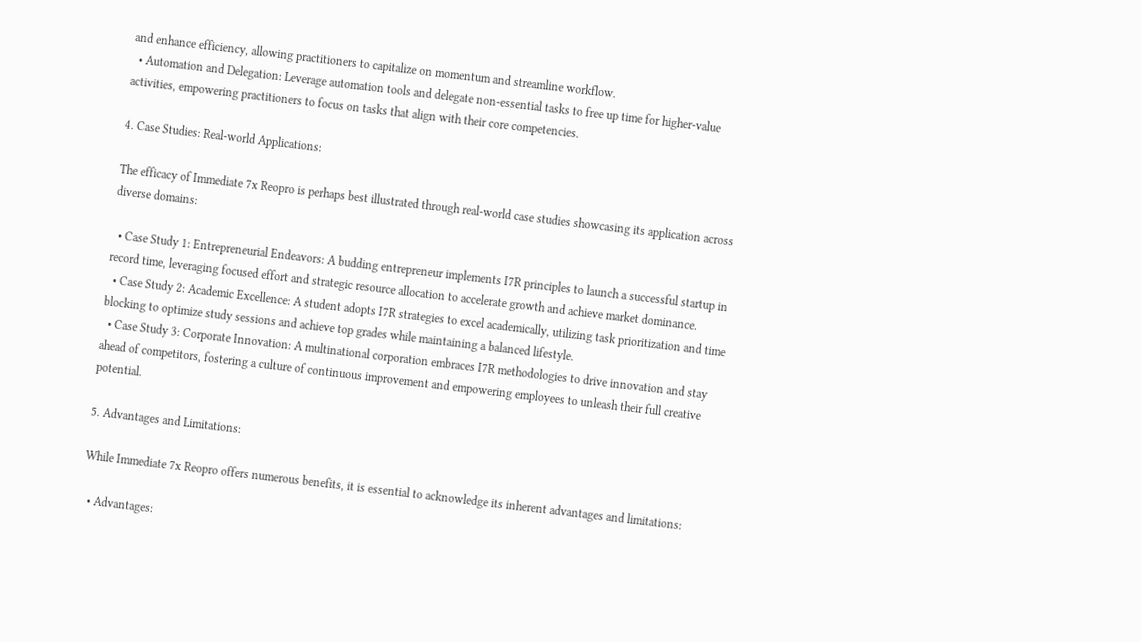and enhance efficiency, allowing practitioners to capitalize on momentum and streamline workflow.
  • Automation and Delegation: Leverage automation tools and delegate non-essential tasks to free up time for higher-value activities, empowering practitioners to focus on tasks that align with their core competencies.

4. Case Studies: Real-world Applications:

The efficacy of Immediate 7x Reopro is perhaps best illustrated through real-world case studies showcasing its application across diverse domains:

  • Case Study 1: Entrepreneurial Endeavors: A budding entrepreneur implements I7R principles to launch a successful startup in record time, leveraging focused effort and strategic resource allocation to accelerate growth and achieve market dominance.
  • Case Study 2: Academic Excellence: A student adopts I7R strategies to excel academically, utilizing task prioritization and time blocking to optimize study sessions and achieve top grades while maintaining a balanced lifestyle.
  • Case Study 3: Corporate Innovation: A multinational corporation embraces I7R methodologies to drive innovation and stay ahead of competitors, fostering a culture of continuous improvement and empowering employees to unleash their full creative potential.

5. Advantages and Limitations:

While Immediate 7x Reopro offers numerous benefits, it is essential to acknowledge its inherent advantages and limitations:

  • Advantages: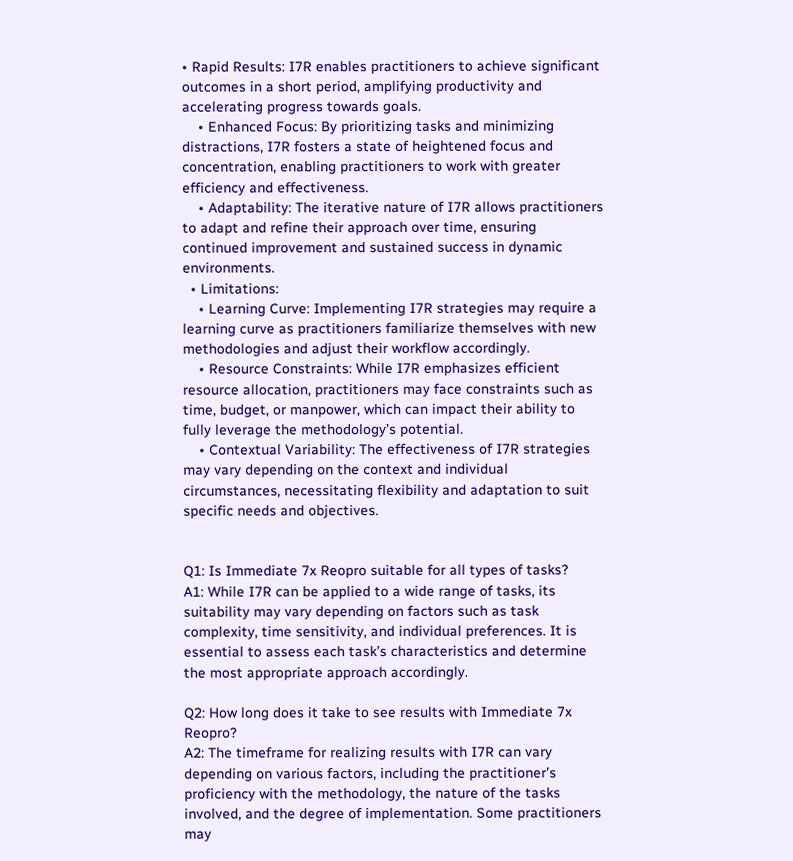• Rapid Results: I7R enables practitioners to achieve significant outcomes in a short period, amplifying productivity and accelerating progress towards goals.
    • Enhanced Focus: By prioritizing tasks and minimizing distractions, I7R fosters a state of heightened focus and concentration, enabling practitioners to work with greater efficiency and effectiveness.
    • Adaptability: The iterative nature of I7R allows practitioners to adapt and refine their approach over time, ensuring continued improvement and sustained success in dynamic environments.
  • Limitations:
    • Learning Curve: Implementing I7R strategies may require a learning curve as practitioners familiarize themselves with new methodologies and adjust their workflow accordingly.
    • Resource Constraints: While I7R emphasizes efficient resource allocation, practitioners may face constraints such as time, budget, or manpower, which can impact their ability to fully leverage the methodology’s potential.
    • Contextual Variability: The effectiveness of I7R strategies may vary depending on the context and individual circumstances, necessitating flexibility and adaptation to suit specific needs and objectives.


Q1: Is Immediate 7x Reopro suitable for all types of tasks?
A1: While I7R can be applied to a wide range of tasks, its suitability may vary depending on factors such as task complexity, time sensitivity, and individual preferences. It is essential to assess each task’s characteristics and determine the most appropriate approach accordingly.

Q2: How long does it take to see results with Immediate 7x Reopro?
A2: The timeframe for realizing results with I7R can vary depending on various factors, including the practitioner’s proficiency with the methodology, the nature of the tasks involved, and the degree of implementation. Some practitioners may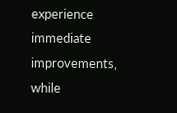experience immediate improvements, while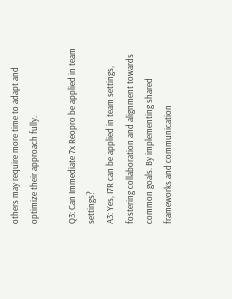others may require more time to adapt and optimize their approach fully.

Q3: Can Immediate 7x Reopro be applied in team settings?
A3: Yes, I7R can be applied in team settings, fostering collaboration and alignment towards common goals. By implementing shared frameworks and communication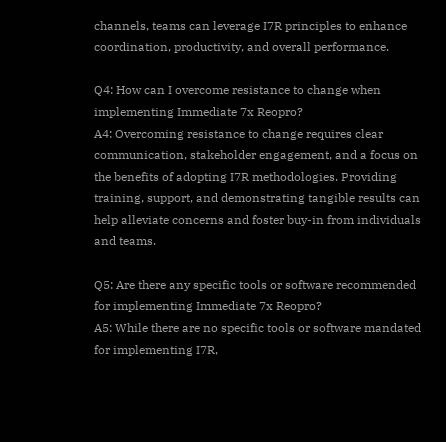channels, teams can leverage I7R principles to enhance coordination, productivity, and overall performance.

Q4: How can I overcome resistance to change when implementing Immediate 7x Reopro?
A4: Overcoming resistance to change requires clear communication, stakeholder engagement, and a focus on the benefits of adopting I7R methodologies. Providing training, support, and demonstrating tangible results can help alleviate concerns and foster buy-in from individuals and teams.

Q5: Are there any specific tools or software recommended for implementing Immediate 7x Reopro?
A5: While there are no specific tools or software mandated for implementing I7R,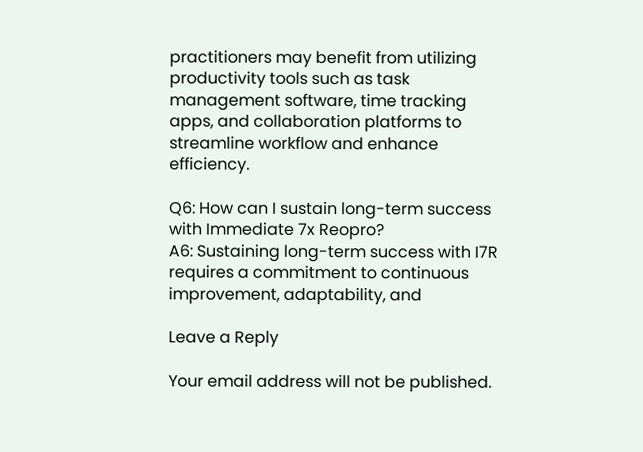practitioners may benefit from utilizing productivity tools such as task management software, time tracking apps, and collaboration platforms to streamline workflow and enhance efficiency.

Q6: How can I sustain long-term success with Immediate 7x Reopro?
A6: Sustaining long-term success with I7R requires a commitment to continuous improvement, adaptability, and

Leave a Reply

Your email address will not be published.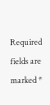Required fields are marked *